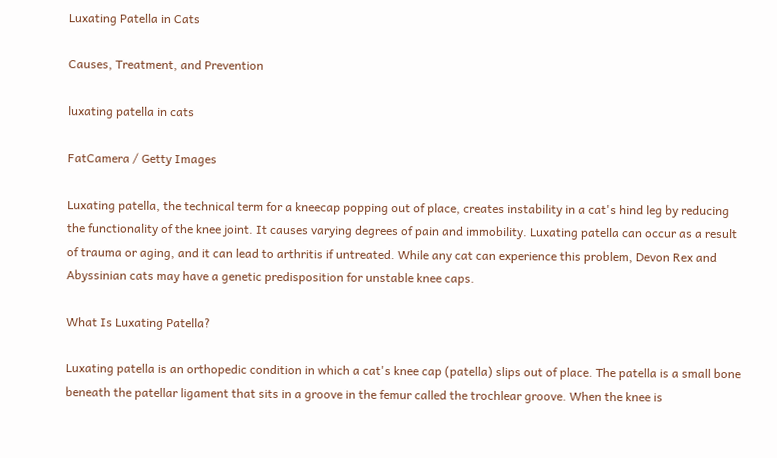Luxating Patella in Cats

Causes, Treatment, and Prevention

luxating patella in cats

FatCamera / Getty Images

Luxating patella, the technical term for a kneecap popping out of place, creates instability in a cat's hind leg by reducing the functionality of the knee joint. It causes varying degrees of pain and immobility. Luxating patella can occur as a result of trauma or aging, and it can lead to arthritis if untreated. While any cat can experience this problem, Devon Rex and Abyssinian cats may have a genetic predisposition for unstable knee caps.

What Is Luxating Patella?

Luxating patella is an orthopedic condition in which a cat's knee cap (patella) slips out of place. The patella is a small bone beneath the patellar ligament that sits in a groove in the femur called the trochlear groove. When the knee is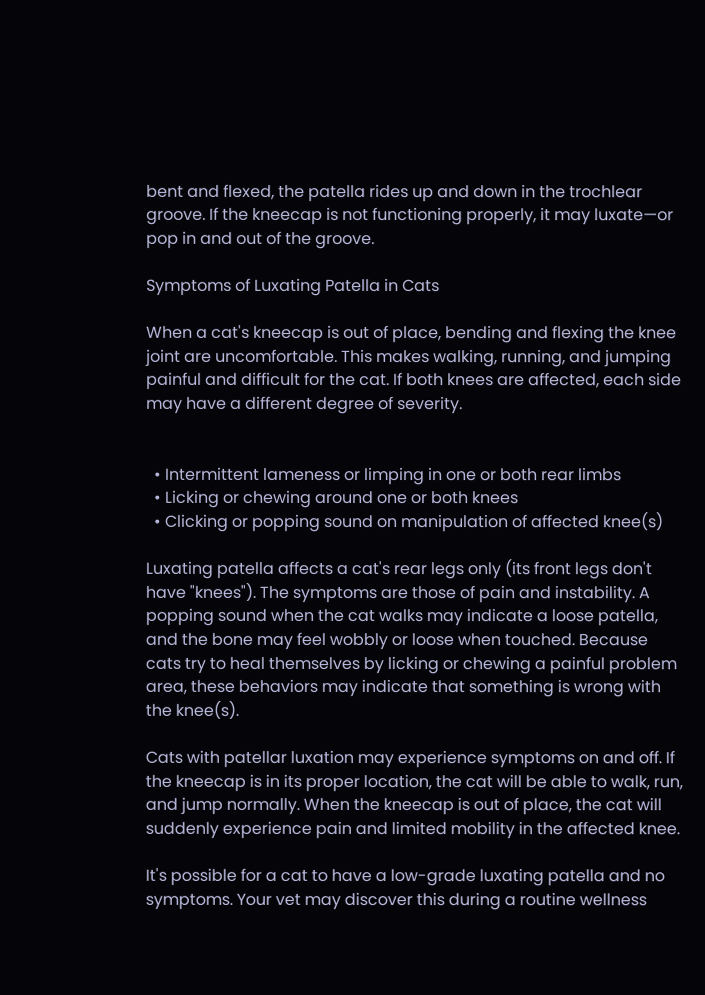bent and flexed, the patella rides up and down in the trochlear groove. If the kneecap is not functioning properly, it may luxate—or pop in and out of the groove.

Symptoms of Luxating Patella in Cats

When a cat's kneecap is out of place, bending and flexing the knee joint are uncomfortable. This makes walking, running, and jumping painful and difficult for the cat. If both knees are affected, each side may have a different degree of severity.


  • Intermittent lameness or limping in one or both rear limbs
  • Licking or chewing around one or both knees
  • Clicking or popping sound on manipulation of affected knee(s)

Luxating patella affects a cat's rear legs only (its front legs don't have "knees"). The symptoms are those of pain and instability. A popping sound when the cat walks may indicate a loose patella, and the bone may feel wobbly or loose when touched. Because cats try to heal themselves by licking or chewing a painful problem area, these behaviors may indicate that something is wrong with the knee(s).

Cats with patellar luxation may experience symptoms on and off. If the kneecap is in its proper location, the cat will be able to walk, run, and jump normally. When the kneecap is out of place, the cat will suddenly experience pain and limited mobility in the affected knee.

It's possible for a cat to have a low-grade luxating patella and no symptoms. Your vet may discover this during a routine wellness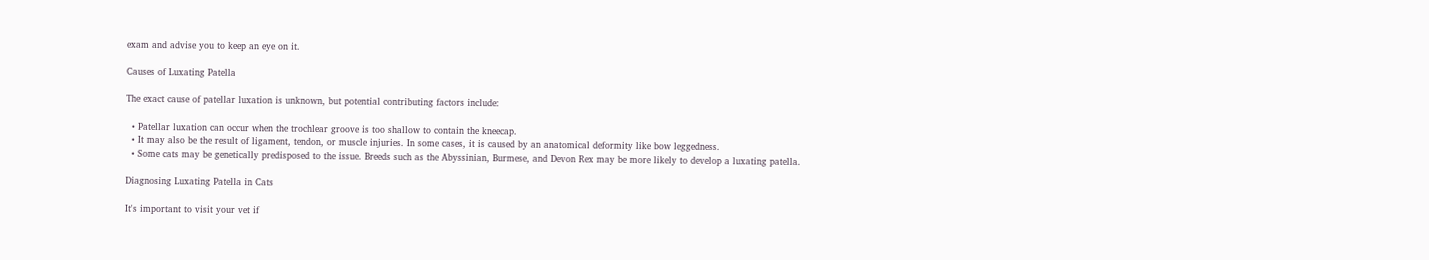exam and advise you to keep an eye on it.

Causes of Luxating Patella

The exact cause of patellar luxation is unknown, but potential contributing factors include:

  • Patellar luxation can occur when the trochlear groove is too shallow to contain the kneecap.
  • It may also be the result of ligament, tendon, or muscle injuries. In some cases, it is caused by an anatomical deformity like bow leggedness.
  • Some cats may be genetically predisposed to the issue. Breeds such as the Abyssinian, Burmese, and Devon Rex may be more likely to develop a luxating patella.

Diagnosing Luxating Patella in Cats

It's important to visit your vet if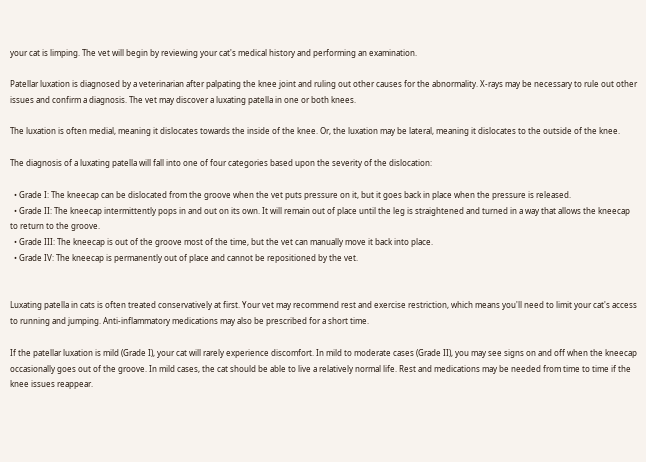your cat is limping. The vet will begin by reviewing your cat's medical history and performing an examination.

Patellar luxation is diagnosed by a veterinarian after palpating the knee joint and ruling out other causes for the abnormality. X-rays may be necessary to rule out other issues and confirm a diagnosis. The vet may discover a luxating patella in one or both knees.

The luxation is often medial, meaning it dislocates towards the inside of the knee. Or, the luxation may be lateral, meaning it dislocates to the outside of the knee.

The diagnosis of a luxating patella will fall into one of four categories based upon the severity of the dislocation:

  • Grade I: The kneecap can be dislocated from the groove when the vet puts pressure on it, but it goes back in place when the pressure is released.
  • Grade II: The kneecap intermittently pops in and out on its own. It will remain out of place until the leg is straightened and turned in a way that allows the kneecap to return to the groove.
  • Grade III: The kneecap is out of the groove most of the time, but the vet can manually move it back into place.
  • Grade IV: The kneecap is permanently out of place and cannot be repositioned by the vet.


Luxating patella in cats is often treated conservatively at first. Your vet may recommend rest and exercise restriction, which means you'll need to limit your cat's access to running and jumping. Anti-inflammatory medications may also be prescribed for a short time.

If the patellar luxation is mild (Grade I), your cat will rarely experience discomfort. In mild to moderate cases (Grade II), you may see signs on and off when the kneecap occasionally goes out of the groove. In mild cases, the cat should be able to live a relatively normal life. Rest and medications may be needed from time to time if the knee issues reappear.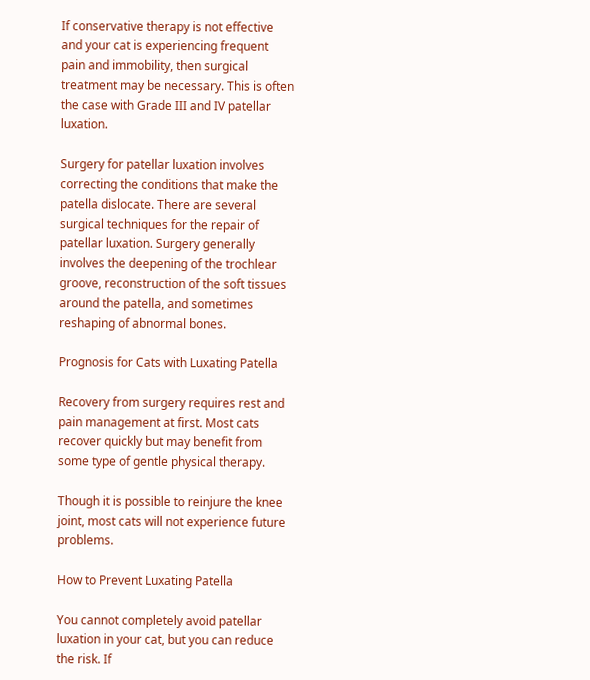If conservative therapy is not effective and your cat is experiencing frequent pain and immobility, then surgical treatment may be necessary. This is often the case with Grade III and IV patellar luxation.

Surgery for patellar luxation involves correcting the conditions that make the patella dislocate. There are several surgical techniques for the repair of patellar luxation. Surgery generally involves the deepening of the trochlear groove, reconstruction of the soft tissues around the patella, and sometimes reshaping of abnormal bones.

Prognosis for Cats with Luxating Patella

Recovery from surgery requires rest and pain management at first. Most cats recover quickly but may benefit from some type of gentle physical therapy.

Though it is possible to reinjure the knee joint, most cats will not experience future problems.

How to Prevent Luxating Patella

You cannot completely avoid patellar luxation in your cat, but you can reduce the risk. If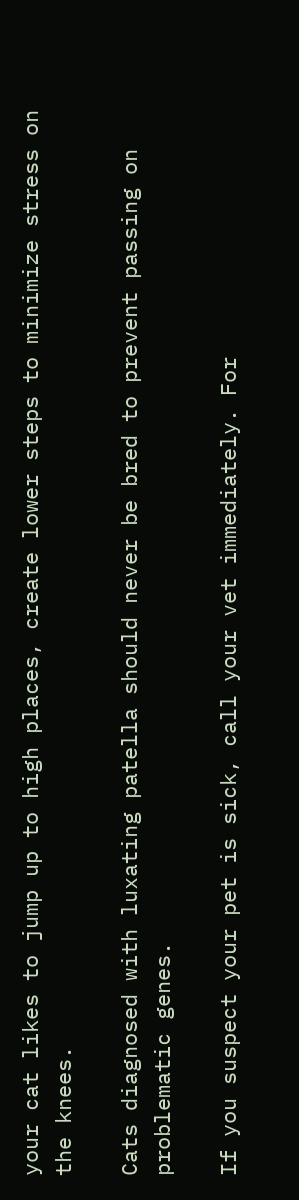your cat likes to jump up to high places, create lower steps to minimize stress on the knees.

Cats diagnosed with luxating patella should never be bred to prevent passing on problematic genes.

If you suspect your pet is sick, call your vet immediately. For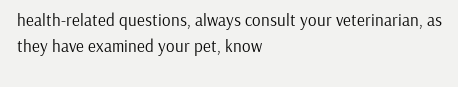health-related questions, always consult your veterinarian, as they have examined your pet, know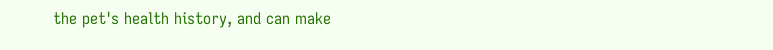the pet's health history, and can make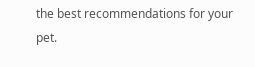the best recommendations for your pet.